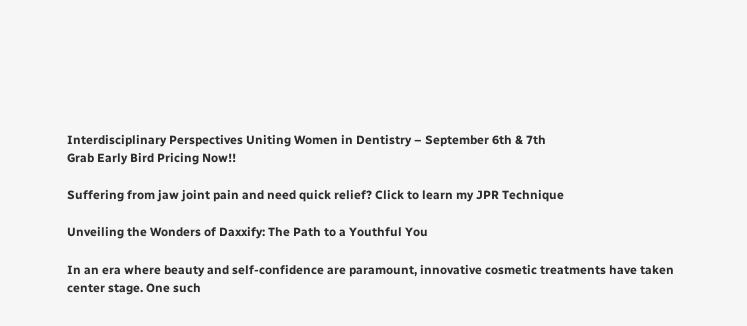Interdisciplinary Perspectives Uniting Women in Dentistry – September 6th & 7th
Grab Early Bird Pricing Now!!

Suffering from jaw joint pain and need quick relief? Click to learn my JPR Technique

Unveiling the Wonders of Daxxify: The Path to a Youthful You

In an era where beauty and self-confidence are paramount, innovative cosmetic treatments have taken center stage. One such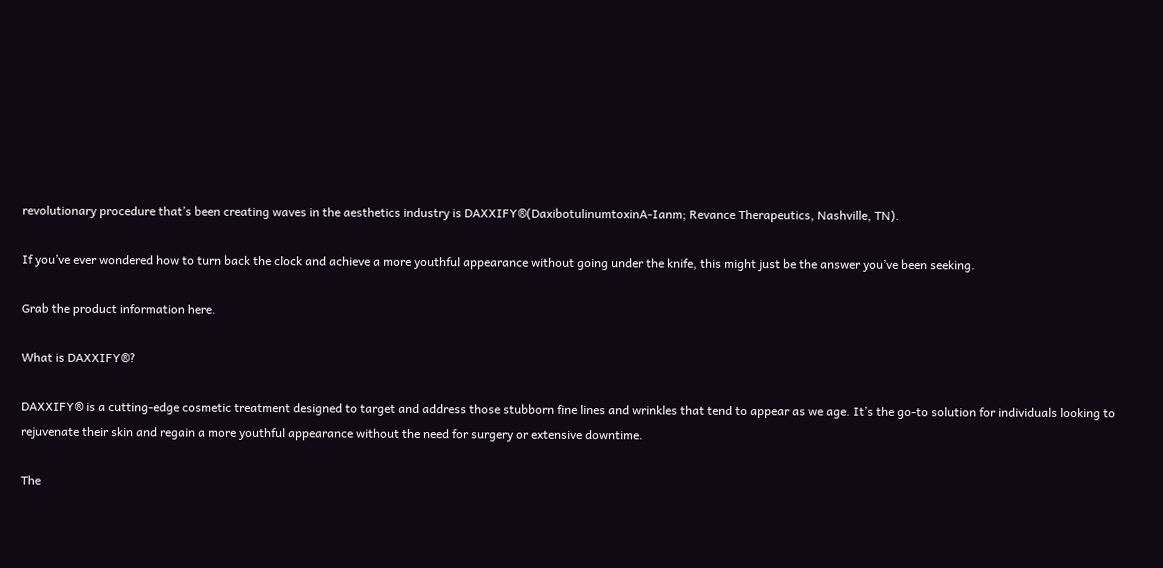revolutionary procedure that’s been creating waves in the aesthetics industry is DAXXIFY®(DaxibotulinumtoxinA-Ianm; Revance Therapeutics, Nashville, TN).

If you’ve ever wondered how to turn back the clock and achieve a more youthful appearance without going under the knife, this might just be the answer you’ve been seeking.

Grab the product information here.

What is DAXXIFY®?

DAXXIFY® is a cutting-edge cosmetic treatment designed to target and address those stubborn fine lines and wrinkles that tend to appear as we age. It’s the go-to solution for individuals looking to rejuvenate their skin and regain a more youthful appearance without the need for surgery or extensive downtime.

The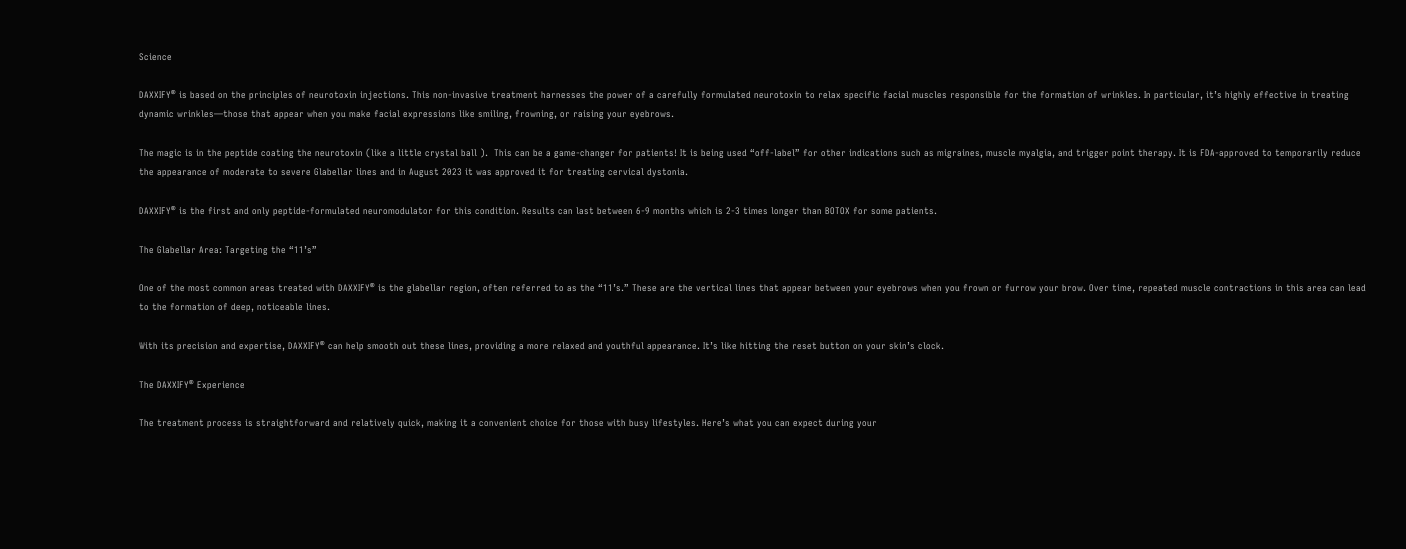Science

DAXXIFY® is based on the principles of neurotoxin injections. This non-invasive treatment harnesses the power of a carefully formulated neurotoxin to relax specific facial muscles responsible for the formation of wrinkles. In particular, it’s highly effective in treating dynamic wrinkles—those that appear when you make facial expressions like smiling, frowning, or raising your eyebrows.

The magic is in the peptide coating the neurotoxin (like a little crystal ball ).  This can be a game-changer for patients! It is being used “off-label” for other indications such as migraines, muscle myalgia, and trigger point therapy. It is FDA-approved to temporarily reduce the appearance of moderate to severe Glabellar lines and in August 2023 it was approved it for treating cervical dystonia.

DAXXIFY® is the first and only peptide-formulated neuromodulator for this condition. Results can last between 6-9 months which is 2-3 times longer than BOTOX for some patients.

The Glabellar Area: Targeting the “11’s”

One of the most common areas treated with DAXXIFY® is the glabellar region, often referred to as the “11’s.” These are the vertical lines that appear between your eyebrows when you frown or furrow your brow. Over time, repeated muscle contractions in this area can lead to the formation of deep, noticeable lines.

With its precision and expertise, DAXXIFY® can help smooth out these lines, providing a more relaxed and youthful appearance. It’s like hitting the reset button on your skin’s clock.

The DAXXIFY® Experience

The treatment process is straightforward and relatively quick, making it a convenient choice for those with busy lifestyles. Here’s what you can expect during your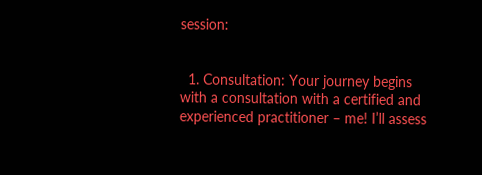session:


  1. Consultation: Your journey begins with a consultation with a certified and experienced practitioner – me! I’ll assess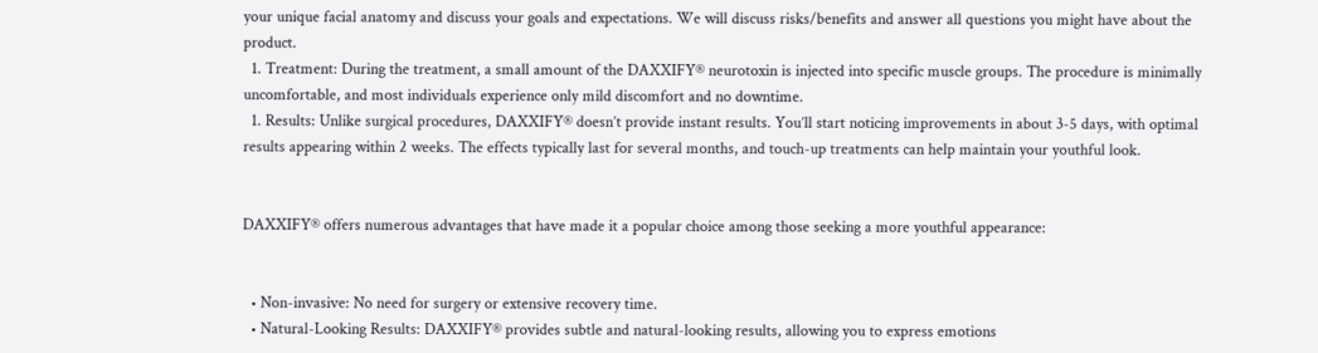your unique facial anatomy and discuss your goals and expectations. We will discuss risks/benefits and answer all questions you might have about the product.
  1. Treatment: During the treatment, a small amount of the DAXXIFY® neurotoxin is injected into specific muscle groups. The procedure is minimally uncomfortable, and most individuals experience only mild discomfort and no downtime.
  1. Results: Unlike surgical procedures, DAXXIFY® doesn’t provide instant results. You’ll start noticing improvements in about 3-5 days, with optimal results appearing within 2 weeks. The effects typically last for several months, and touch-up treatments can help maintain your youthful look.


DAXXIFY® offers numerous advantages that have made it a popular choice among those seeking a more youthful appearance:


  • Non-invasive: No need for surgery or extensive recovery time.
  • Natural-Looking Results: DAXXIFY® provides subtle and natural-looking results, allowing you to express emotions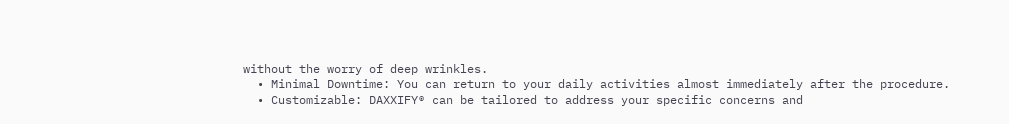without the worry of deep wrinkles.
  • Minimal Downtime: You can return to your daily activities almost immediately after the procedure.
  • Customizable: DAXXIFY® can be tailored to address your specific concerns and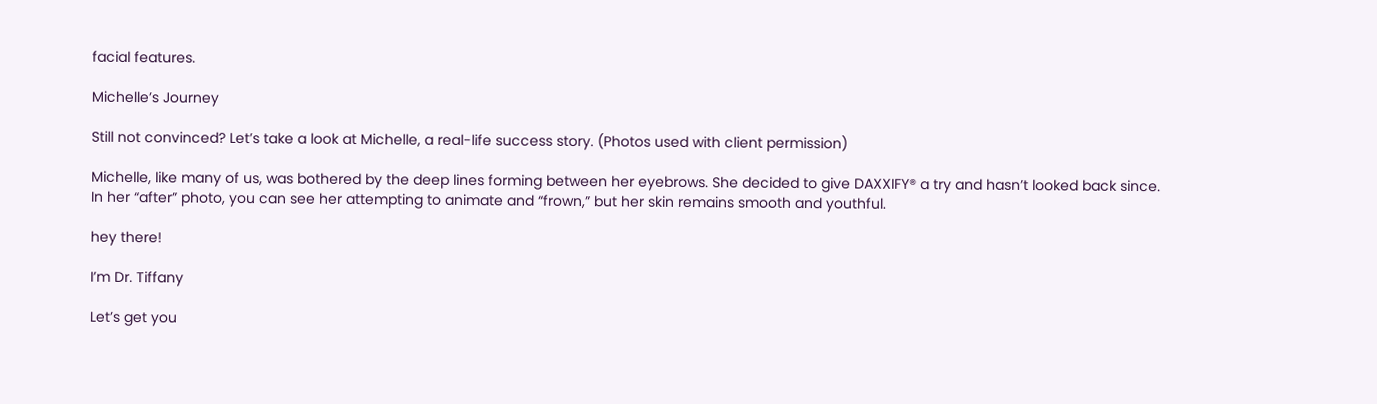facial features.

Michelle’s Journey

Still not convinced? Let’s take a look at Michelle, a real-life success story. (Photos used with client permission)

Michelle, like many of us, was bothered by the deep lines forming between her eyebrows. She decided to give DAXXIFY® a try and hasn’t looked back since. In her “after” photo, you can see her attempting to animate and “frown,” but her skin remains smooth and youthful.

hey there!

I’m Dr. Tiffany

Let’s get you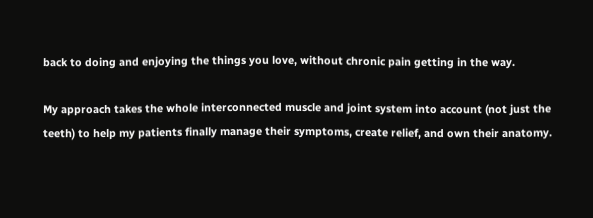back to doing and enjoying the things you love, without chronic pain getting in the way.

My approach takes the whole interconnected muscle and joint system into account (not just the teeth) to help my patients finally manage their symptoms, create relief, and own their anatomy.